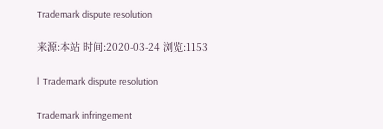Trademark dispute resolution

来源:本站 时间:2020-03-24 浏览:1153

l  Trademark dispute resolution

Trademark infringement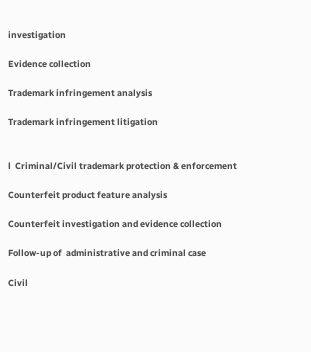investigation

Evidence collection

Trademark infringement analysis

Trademark infringement litigation


l  Criminal/Civil trademark protection & enforcement

Counterfeit product feature analysis

Counterfeit investigation and evidence collection

Follow-up of  administrative and criminal case

Civil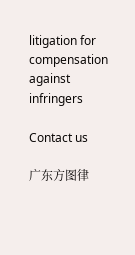litigation for compensation against infringers

Contact us

广东方图律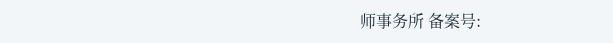师事务所 备案号: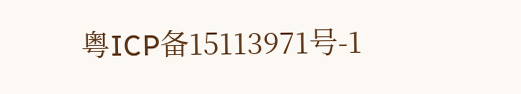粤ICP备15113971号-1